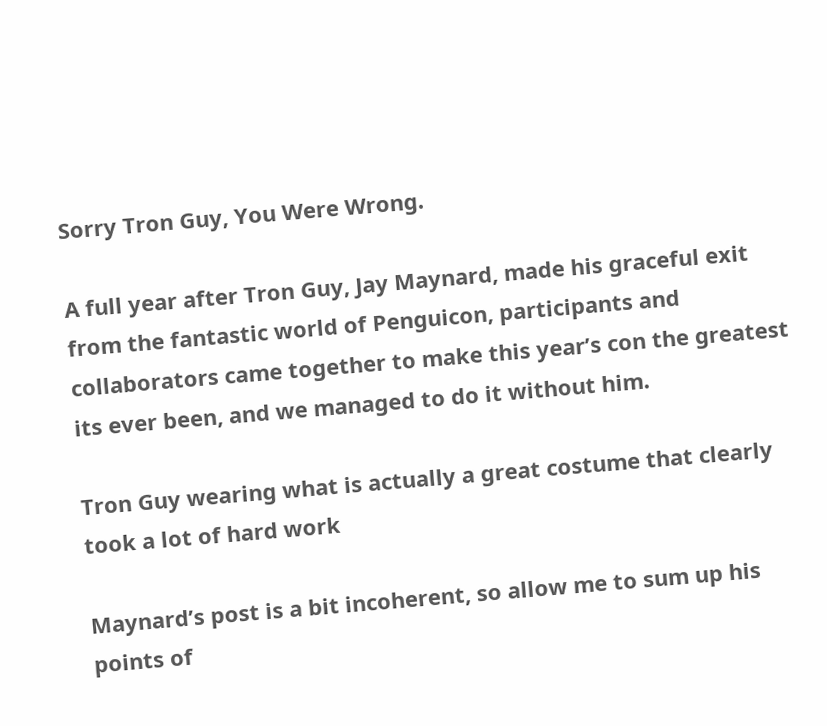Sorry Tron Guy, You Were Wrong.

A full year after Tron Guy, Jay Maynard, made his graceful exit from the fantastic world of Penguicon, participants and collaborators came together to make this year’s con the greatest its ever been, and we managed to do it without him.

Tron Guy wearing what is actually a great costume that clearly took a lot of hard work

Maynard’s post is a bit incoherent, so allow me to sum up his points of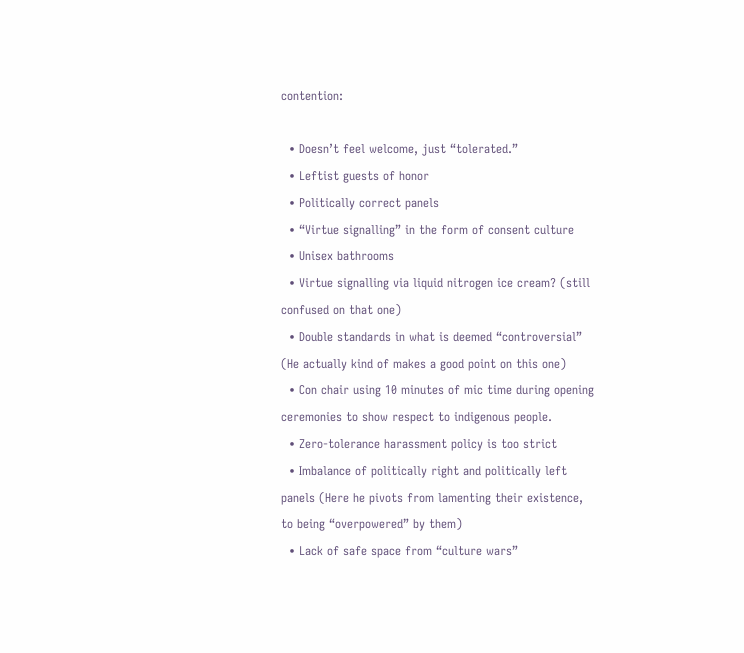contention:

  • Doesn’t feel welcome, just “tolerated.”
  • Leftist guests of honor
  • Politically correct panels
  • “Virtue signalling” in the form of consent culture
  • Unisex bathrooms
  • Virtue signalling via liquid nitrogen ice cream? (still confused on that one)
  • Double standards in what is deemed “controversial” (He actually kind of makes a good point on this one)
  • Con chair using 10 minutes of mic time during opening ceremonies to show respect to indigenous people.
  • Zero-tolerance harassment policy is too strict
  • Imbalance of politically right and politically left panels (Here he pivots from lamenting their existence, to being “overpowered” by them)
  • Lack of safe space from “culture wars”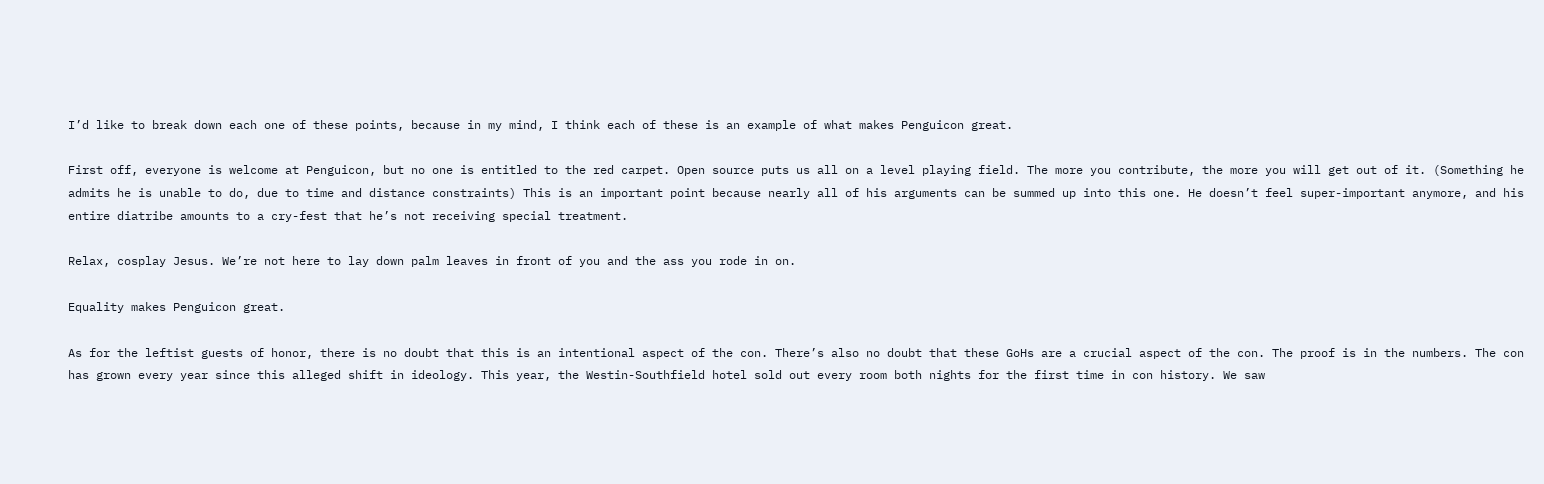I’d like to break down each one of these points, because in my mind, I think each of these is an example of what makes Penguicon great.

First off, everyone is welcome at Penguicon, but no one is entitled to the red carpet. Open source puts us all on a level playing field. The more you contribute, the more you will get out of it. (Something he admits he is unable to do, due to time and distance constraints) This is an important point because nearly all of his arguments can be summed up into this one. He doesn’t feel super-important anymore, and his entire diatribe amounts to a cry-fest that he’s not receiving special treatment.

Relax, cosplay Jesus. We’re not here to lay down palm leaves in front of you and the ass you rode in on.

Equality makes Penguicon great.

As for the leftist guests of honor, there is no doubt that this is an intentional aspect of the con. There’s also no doubt that these GoHs are a crucial aspect of the con. The proof is in the numbers. The con has grown every year since this alleged shift in ideology. This year, the Westin-Southfield hotel sold out every room both nights for the first time in con history. We saw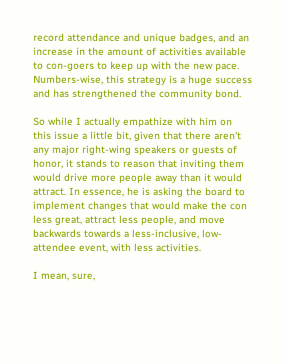record attendance and unique badges, and an increase in the amount of activities available to con-goers to keep up with the new pace. Numbers-wise, this strategy is a huge success and has strengthened the community bond.

So while I actually empathize with him on this issue a little bit, given that there aren’t any major right-wing speakers or guests of honor, it stands to reason that inviting them would drive more people away than it would attract. In essence, he is asking the board to implement changes that would make the con less great, attract less people, and move backwards towards a less-inclusive, low-attendee event, with less activities.

I mean, sure,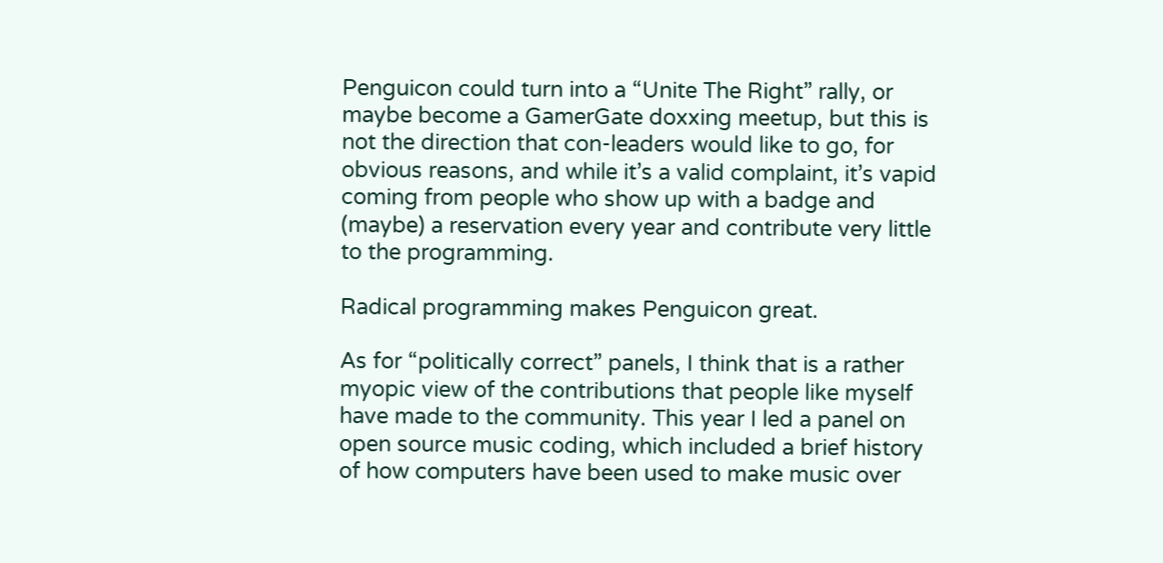Penguicon could turn into a “Unite The Right” rally, or maybe become a GamerGate doxxing meetup, but this is not the direction that con-leaders would like to go, for obvious reasons, and while it’s a valid complaint, it’s vapid coming from people who show up with a badge and (maybe) a reservation every year and contribute very little to the programming.

Radical programming makes Penguicon great.

As for “politically correct” panels, I think that is a rather myopic view of the contributions that people like myself have made to the community. This year I led a panel on open source music coding, which included a brief history of how computers have been used to make music over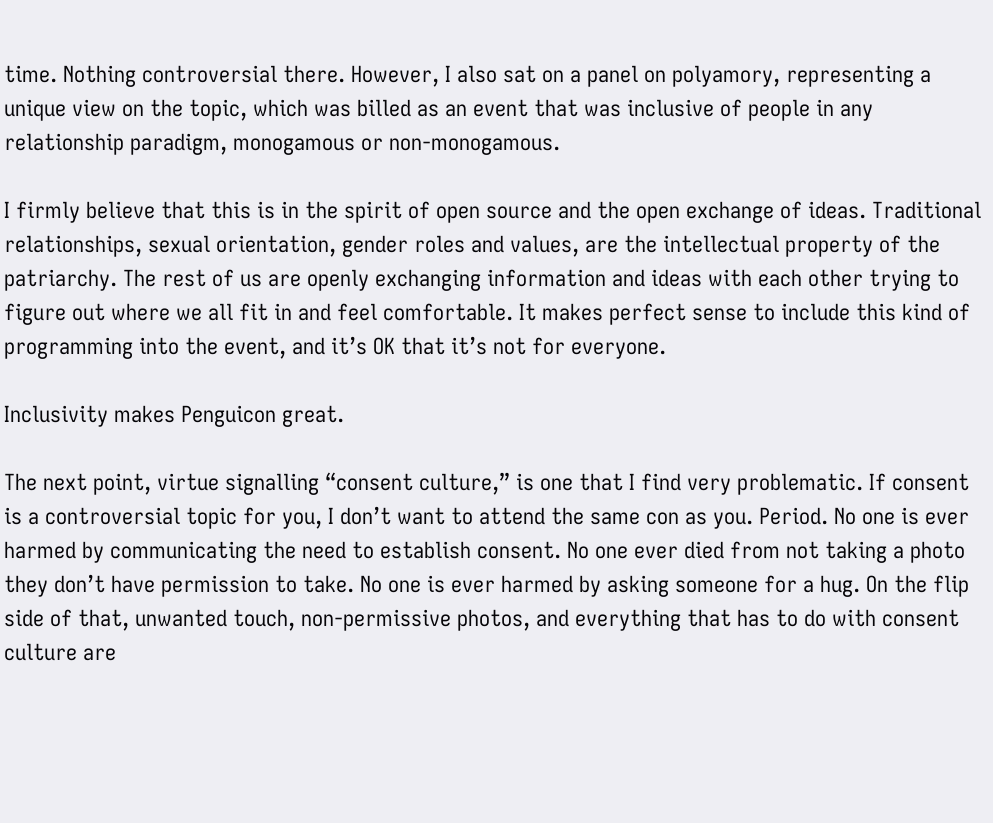time. Nothing controversial there. However, I also sat on a panel on polyamory, representing a unique view on the topic, which was billed as an event that was inclusive of people in any relationship paradigm, monogamous or non-monogamous.

I firmly believe that this is in the spirit of open source and the open exchange of ideas. Traditional relationships, sexual orientation, gender roles and values, are the intellectual property of the patriarchy. The rest of us are openly exchanging information and ideas with each other trying to figure out where we all fit in and feel comfortable. It makes perfect sense to include this kind of programming into the event, and it’s OK that it’s not for everyone.

Inclusivity makes Penguicon great.

The next point, virtue signalling “consent culture,” is one that I find very problematic. If consent is a controversial topic for you, I don’t want to attend the same con as you. Period. No one is ever harmed by communicating the need to establish consent. No one ever died from not taking a photo they don’t have permission to take. No one is ever harmed by asking someone for a hug. On the flip side of that, unwanted touch, non-permissive photos, and everything that has to do with consent culture are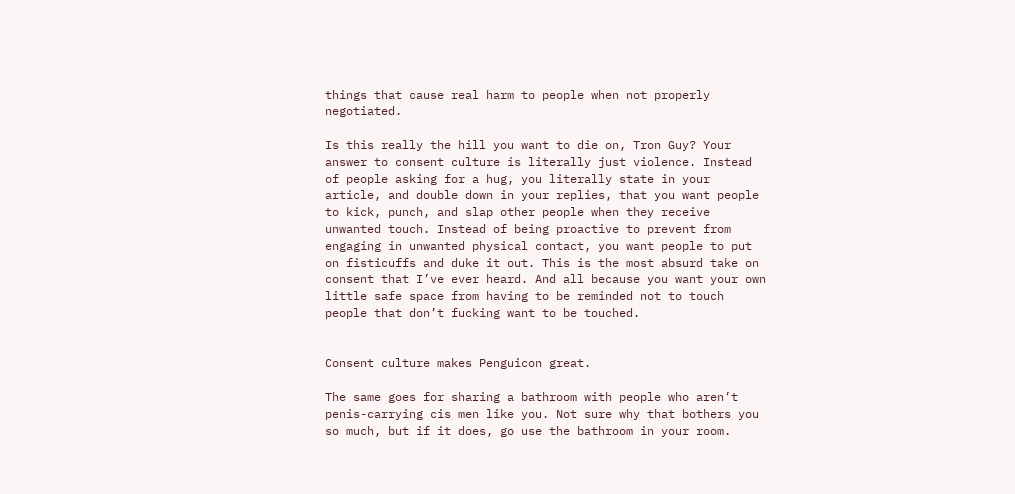things that cause real harm to people when not properly negotiated.

Is this really the hill you want to die on, Tron Guy? Your answer to consent culture is literally just violence. Instead of people asking for a hug, you literally state in your article, and double down in your replies, that you want people to kick, punch, and slap other people when they receive unwanted touch. Instead of being proactive to prevent from engaging in unwanted physical contact, you want people to put on fisticuffs and duke it out. This is the most absurd take on consent that I’ve ever heard. And all because you want your own little safe space from having to be reminded not to touch people that don’t fucking want to be touched.


Consent culture makes Penguicon great.

The same goes for sharing a bathroom with people who aren’t penis-carrying cis men like you. Not sure why that bothers you so much, but if it does, go use the bathroom in your room.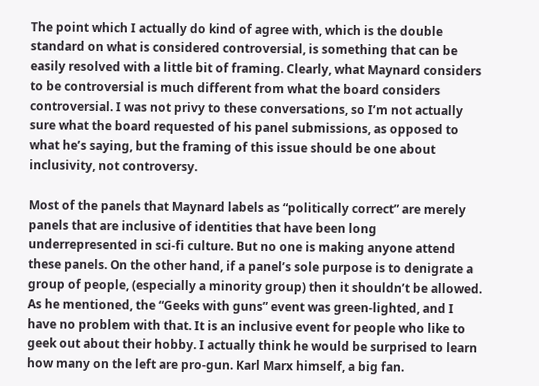The point which I actually do kind of agree with, which is the double standard on what is considered controversial, is something that can be easily resolved with a little bit of framing. Clearly, what Maynard considers to be controversial is much different from what the board considers controversial. I was not privy to these conversations, so I’m not actually sure what the board requested of his panel submissions, as opposed to what he’s saying, but the framing of this issue should be one about inclusivity, not controversy.

Most of the panels that Maynard labels as “politically correct” are merely panels that are inclusive of identities that have been long underrepresented in sci-fi culture. But no one is making anyone attend these panels. On the other hand, if a panel’s sole purpose is to denigrate a group of people, (especially a minority group) then it shouldn’t be allowed. As he mentioned, the “Geeks with guns” event was green-lighted, and I have no problem with that. It is an inclusive event for people who like to geek out about their hobby. I actually think he would be surprised to learn how many on the left are pro-gun. Karl Marx himself, a big fan.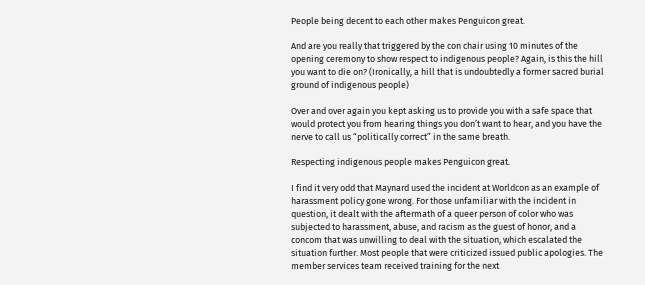People being decent to each other makes Penguicon great.

And are you really that triggered by the con chair using 10 minutes of the opening ceremony to show respect to indigenous people? Again, is this the hill you want to die on? (Ironically, a hill that is undoubtedly a former sacred burial ground of indigenous people)

Over and over again you kept asking us to provide you with a safe space that would protect you from hearing things you don’t want to hear, and you have the nerve to call us “politically correct” in the same breath.

Respecting indigenous people makes Penguicon great.

I find it very odd that Maynard used the incident at Worldcon as an example of harassment policy gone wrong. For those unfamiliar with the incident in question, it dealt with the aftermath of a queer person of color who was subjected to harassment, abuse, and racism as the guest of honor, and a concom that was unwilling to deal with the situation, which escalated the situation further. Most people that were criticized issued public apologies. The member services team received training for the next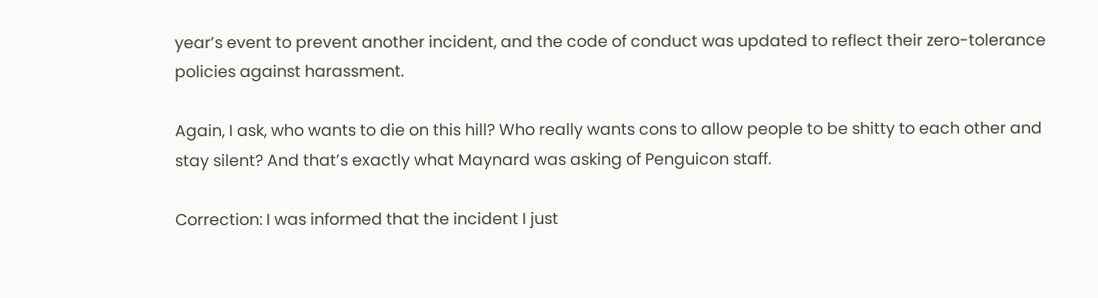year’s event to prevent another incident, and the code of conduct was updated to reflect their zero-tolerance policies against harassment.

Again, I ask, who wants to die on this hill? Who really wants cons to allow people to be shitty to each other and stay silent? And that’s exactly what Maynard was asking of Penguicon staff.

Correction: I was informed that the incident I just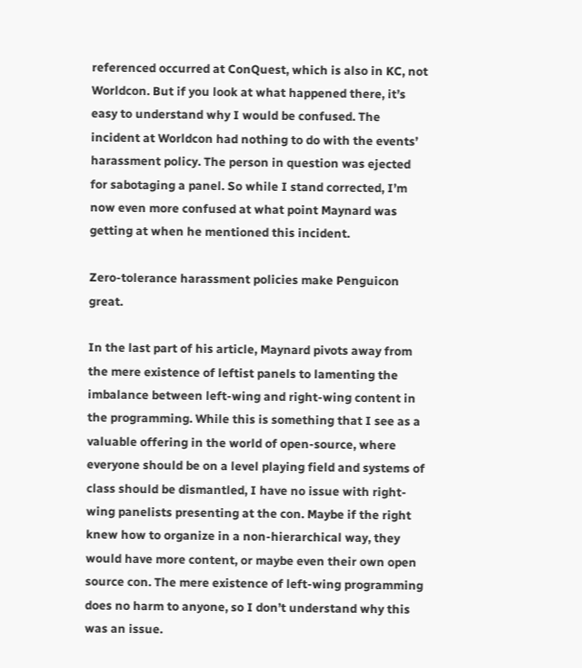referenced occurred at ConQuest, which is also in KC, not Worldcon. But if you look at what happened there, it’s easy to understand why I would be confused. The incident at Worldcon had nothing to do with the events’ harassment policy. The person in question was ejected for sabotaging a panel. So while I stand corrected, I’m now even more confused at what point Maynard was getting at when he mentioned this incident.

Zero-tolerance harassment policies make Penguicon great.

In the last part of his article, Maynard pivots away from the mere existence of leftist panels to lamenting the imbalance between left-wing and right-wing content in the programming. While this is something that I see as a valuable offering in the world of open-source, where everyone should be on a level playing field and systems of class should be dismantled, I have no issue with right-wing panelists presenting at the con. Maybe if the right knew how to organize in a non-hierarchical way, they would have more content, or maybe even their own open source con. The mere existence of left-wing programming does no harm to anyone, so I don’t understand why this was an issue.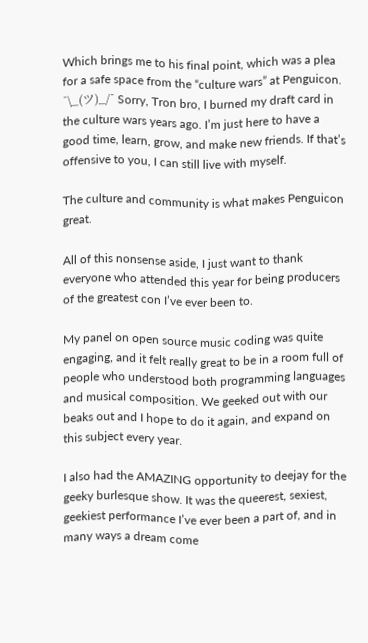Which brings me to his final point, which was a plea for a safe space from the “culture wars” at Penguicon. ¯\_(ツ)_/¯ Sorry, Tron bro, I burned my draft card in the culture wars years ago. I’m just here to have a good time, learn, grow, and make new friends. If that’s offensive to you, I can still live with myself.

The culture and community is what makes Penguicon great.

All of this nonsense aside, I just want to thank everyone who attended this year for being producers of the greatest con I’ve ever been to.

My panel on open source music coding was quite engaging, and it felt really great to be in a room full of people who understood both programming languages and musical composition. We geeked out with our beaks out and I hope to do it again, and expand on this subject every year.

I also had the AMAZING opportunity to deejay for the geeky burlesque show. It was the queerest, sexiest, geekiest performance I’ve ever been a part of, and in many ways a dream come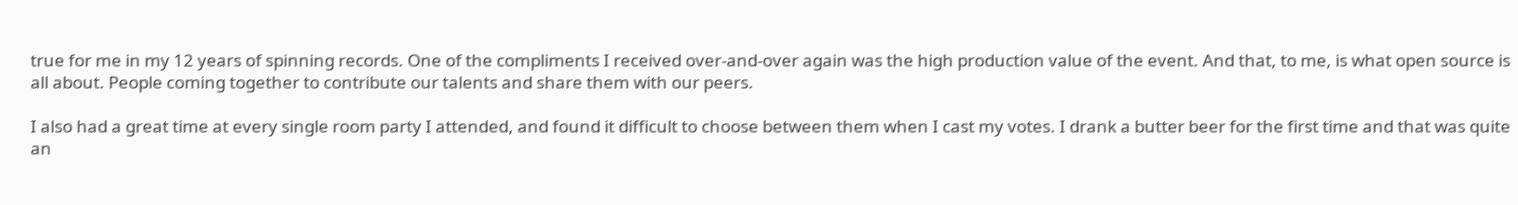true for me in my 12 years of spinning records. One of the compliments I received over-and-over again was the high production value of the event. And that, to me, is what open source is all about. People coming together to contribute our talents and share them with our peers.

I also had a great time at every single room party I attended, and found it difficult to choose between them when I cast my votes. I drank a butter beer for the first time and that was quite an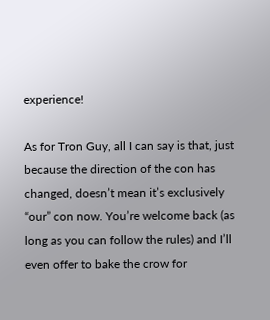experience!

As for Tron Guy, all I can say is that, just because the direction of the con has changed, doesn’t mean it’s exclusively “our” con now. You’re welcome back (as long as you can follow the rules) and I’ll even offer to bake the crow for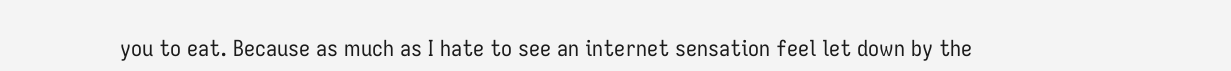you to eat. Because as much as I hate to see an internet sensation feel let down by the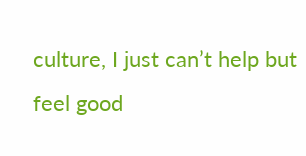culture, I just can’t help but feel good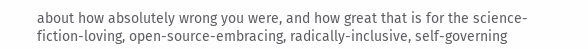about how absolutely wrong you were, and how great that is for the science-fiction-loving, open-source-embracing, radically-inclusive, self-governing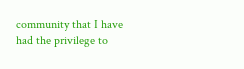community that I have had the privilege to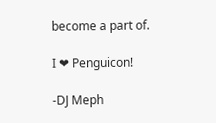become a part of.

I ❤ Penguicon!

-DJ Meph